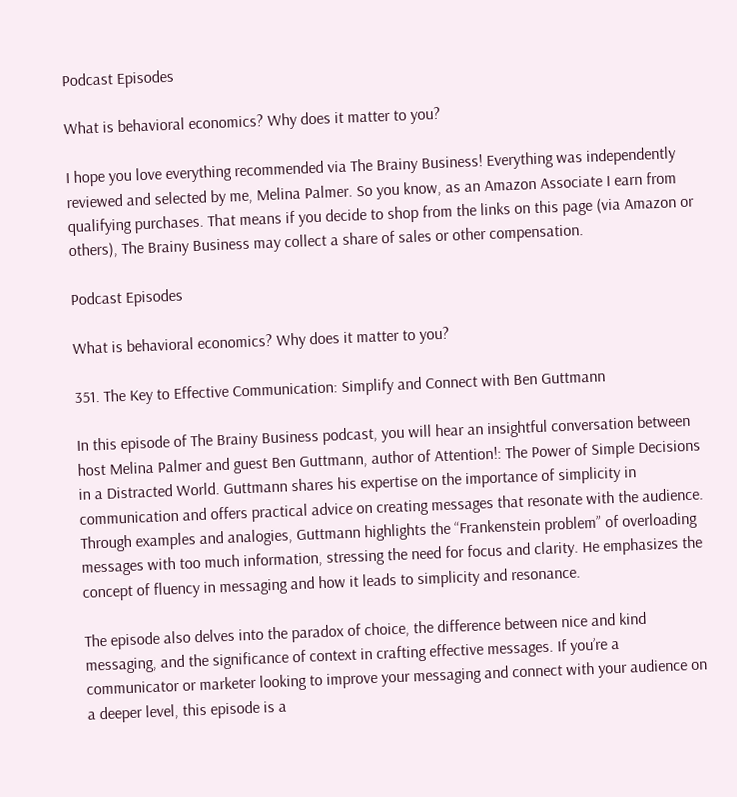Podcast Episodes

What is behavioral economics? Why does it matter to you?

I hope you love everything recommended via The Brainy Business! Everything was independently reviewed and selected by me, Melina Palmer. So you know, as an Amazon Associate I earn from qualifying purchases. That means if you decide to shop from the links on this page (via Amazon or others), The Brainy Business may collect a share of sales or other compensation.

Podcast Episodes

What is behavioral economics? Why does it matter to you?

351. The Key to Effective Communication: Simplify and Connect with Ben Guttmann

In this episode of The Brainy Business podcast, you will hear an insightful conversation between host Melina Palmer and guest Ben Guttmann, author of Attention!: The Power of Simple Decisions in a Distracted World. Guttmann shares his expertise on the importance of simplicity in communication and offers practical advice on creating messages that resonate with the audience. Through examples and analogies, Guttmann highlights the “Frankenstein problem” of overloading messages with too much information, stressing the need for focus and clarity. He emphasizes the concept of fluency in messaging and how it leads to simplicity and resonance.

The episode also delves into the paradox of choice, the difference between nice and kind messaging, and the significance of context in crafting effective messages. If you’re a communicator or marketer looking to improve your messaging and connect with your audience on a deeper level, this episode is a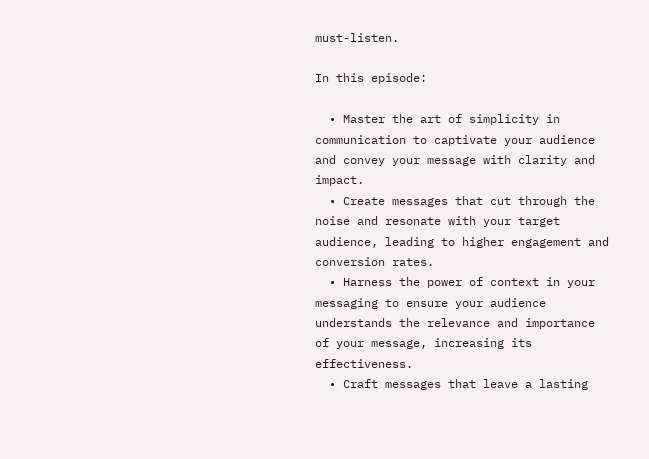must-listen.

In this episode:

  • Master the art of simplicity in communication to captivate your audience and convey your message with clarity and impact.
  • Create messages that cut through the noise and resonate with your target audience, leading to higher engagement and conversion rates.
  • Harness the power of context in your messaging to ensure your audience understands the relevance and importance of your message, increasing its effectiveness.
  • Craft messages that leave a lasting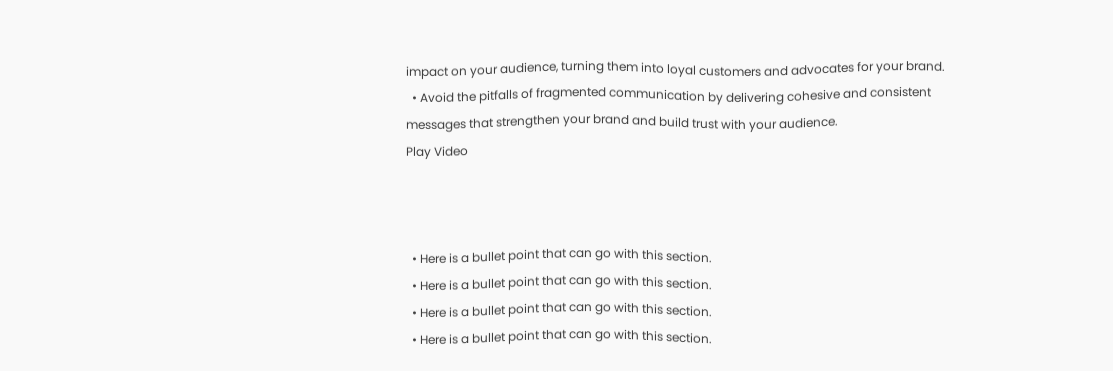impact on your audience, turning them into loyal customers and advocates for your brand.
  • Avoid the pitfalls of fragmented communication by delivering cohesive and consistent messages that strengthen your brand and build trust with your audience.
Play Video



  • Here is a bullet point that can go with this section.
  • Here is a bullet point that can go with this section.
  • Here is a bullet point that can go with this section.
  • Here is a bullet point that can go with this section.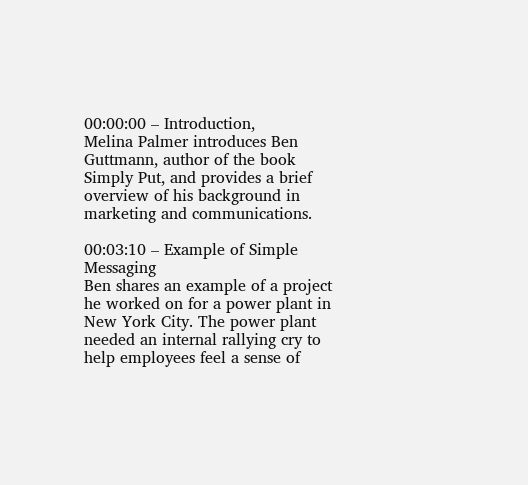00:00:00 – Introduction,
Melina Palmer introduces Ben Guttmann, author of the book Simply Put, and provides a brief overview of his background in marketing and communications.

00:03:10 – Example of Simple Messaging
Ben shares an example of a project he worked on for a power plant in New York City. The power plant needed an internal rallying cry to help employees feel a sense of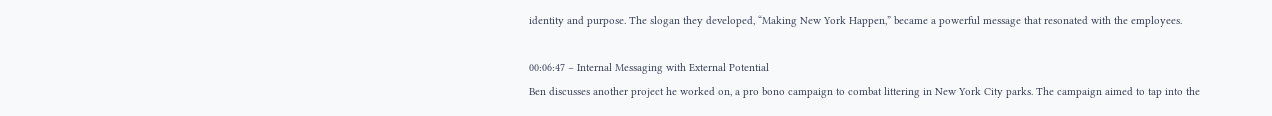identity and purpose. The slogan they developed, “Making New York Happen,” became a powerful message that resonated with the employees.

00:06:47 – Internal Messaging with External Potential
Ben discusses another project he worked on, a pro bono campaign to combat littering in New York City parks. The campaign aimed to tap into the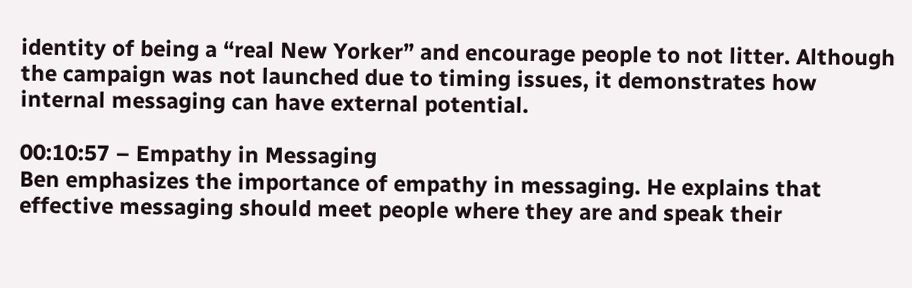identity of being a “real New Yorker” and encourage people to not litter. Although the campaign was not launched due to timing issues, it demonstrates how internal messaging can have external potential.

00:10:57 – Empathy in Messaging
Ben emphasizes the importance of empathy in messaging. He explains that effective messaging should meet people where they are and speak their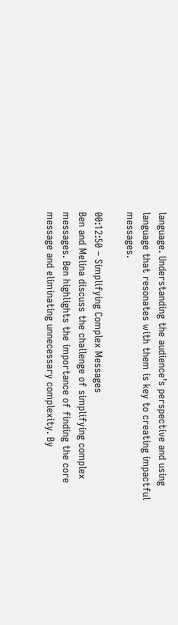language. Understanding the audience’s perspective and using language that resonates with them is key to creating impactful messages.

00:12:50 – Simplifying Complex Messages
Ben and Melina discuss the challenge of simplifying complex messages. Ben highlights the importance of finding the core message and eliminating unnecessary complexity. By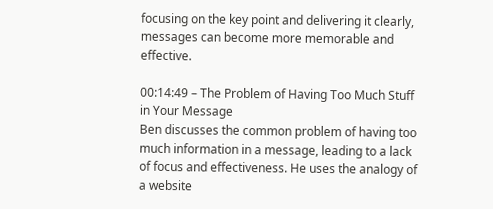focusing on the key point and delivering it clearly, messages can become more memorable and effective.

00:14:49 – The Problem of Having Too Much Stuff in Your Message
Ben discusses the common problem of having too much information in a message, leading to a lack of focus and effectiveness. He uses the analogy of a website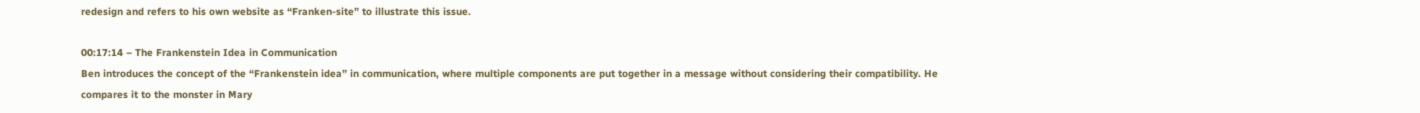redesign and refers to his own website as “Franken-site” to illustrate this issue.

00:17:14 – The Frankenstein Idea in Communication
Ben introduces the concept of the “Frankenstein idea” in communication, where multiple components are put together in a message without considering their compatibility. He compares it to the monster in Mary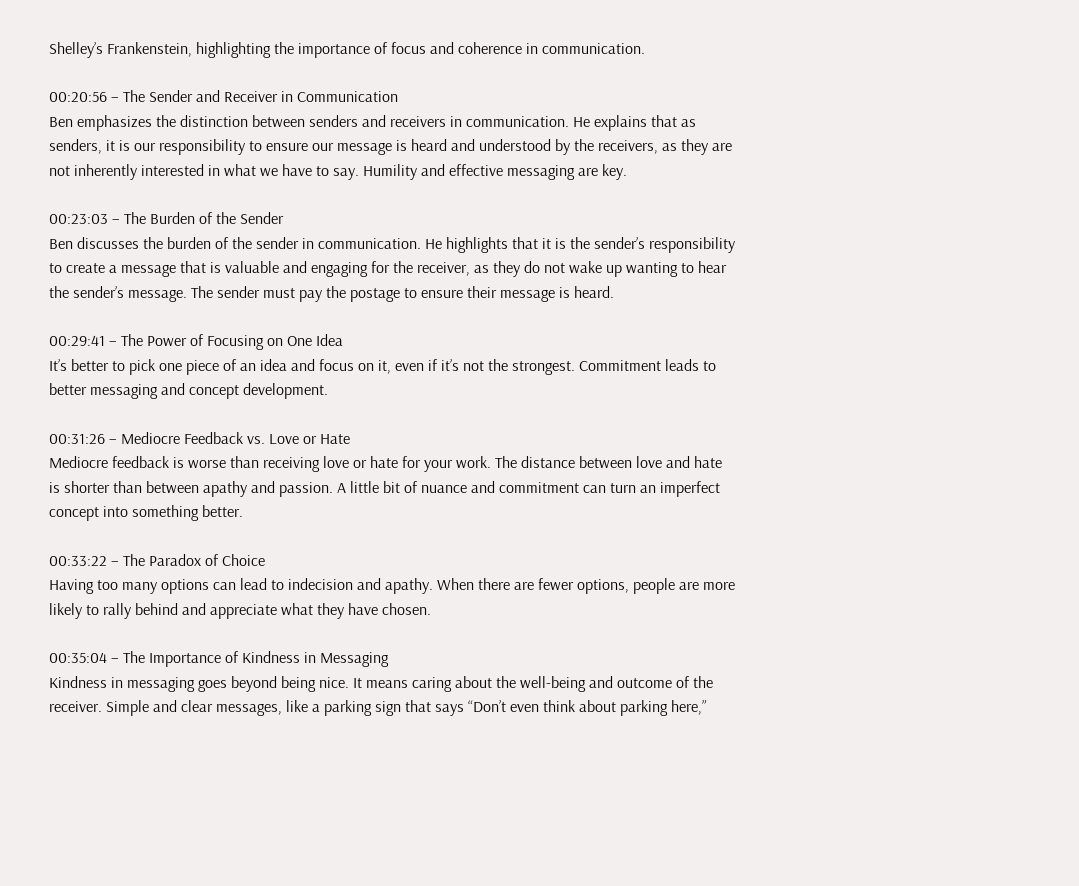Shelley’s Frankenstein, highlighting the importance of focus and coherence in communication.

00:20:56 – The Sender and Receiver in Communication
Ben emphasizes the distinction between senders and receivers in communication. He explains that as senders, it is our responsibility to ensure our message is heard and understood by the receivers, as they are not inherently interested in what we have to say. Humility and effective messaging are key.

00:23:03 – The Burden of the Sender
Ben discusses the burden of the sender in communication. He highlights that it is the sender’s responsibility to create a message that is valuable and engaging for the receiver, as they do not wake up wanting to hear the sender’s message. The sender must pay the postage to ensure their message is heard.

00:29:41 – The Power of Focusing on One Idea
It’s better to pick one piece of an idea and focus on it, even if it’s not the strongest. Commitment leads to better messaging and concept development.

00:31:26 – Mediocre Feedback vs. Love or Hate
Mediocre feedback is worse than receiving love or hate for your work. The distance between love and hate is shorter than between apathy and passion. A little bit of nuance and commitment can turn an imperfect concept into something better.

00:33:22 – The Paradox of Choice
Having too many options can lead to indecision and apathy. When there are fewer options, people are more likely to rally behind and appreciate what they have chosen.

00:35:04 – The Importance of Kindness in Messaging
Kindness in messaging goes beyond being nice. It means caring about the well-being and outcome of the receiver. Simple and clear messages, like a parking sign that says “Don’t even think about parking here,”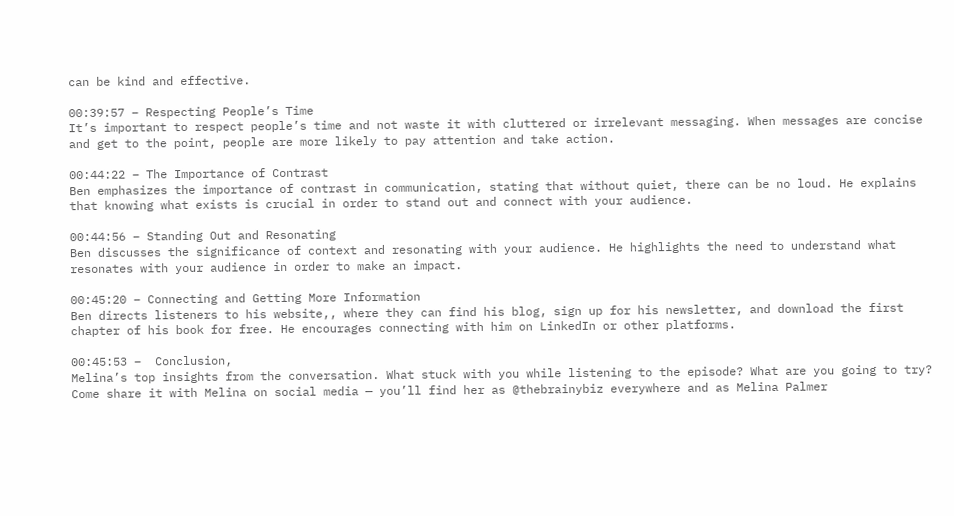can be kind and effective.

00:39:57 – Respecting People’s Time
It’s important to respect people’s time and not waste it with cluttered or irrelevant messaging. When messages are concise and get to the point, people are more likely to pay attention and take action.

00:44:22 – The Importance of Contrast
Ben emphasizes the importance of contrast in communication, stating that without quiet, there can be no loud. He explains that knowing what exists is crucial in order to stand out and connect with your audience.

00:44:56 – Standing Out and Resonating
Ben discusses the significance of context and resonating with your audience. He highlights the need to understand what resonates with your audience in order to make an impact.

00:45:20 – Connecting and Getting More Information
Ben directs listeners to his website,, where they can find his blog, sign up for his newsletter, and download the first chapter of his book for free. He encourages connecting with him on LinkedIn or other platforms.

00:45:53 –  Conclusion,
Melina’s top insights from the conversation. What stuck with you while listening to the episode? What are you going to try? Come share it with Melina on social media — you’ll find her as @thebrainybiz everywhere and as Melina Palmer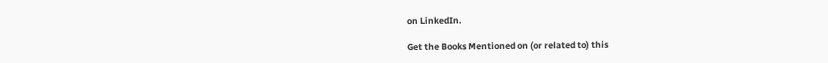on LinkedIn.

Get the Books Mentioned on (or related to) this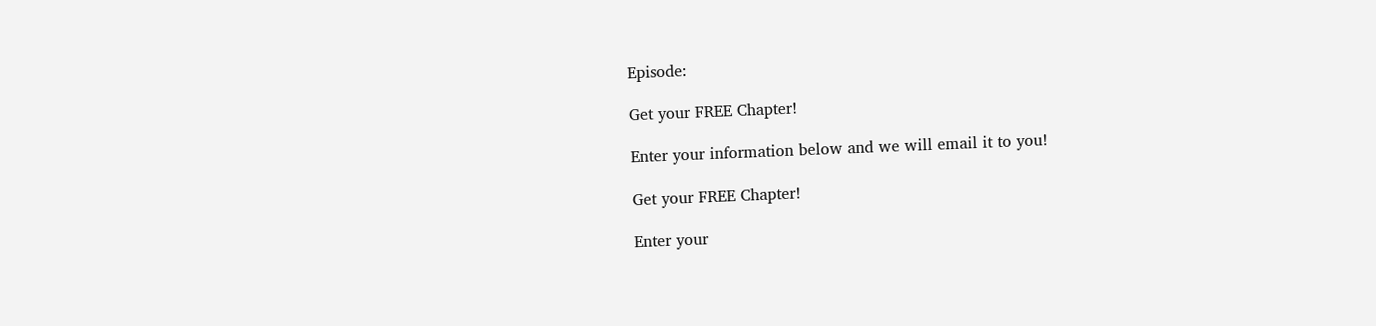Episode:

Get your FREE Chapter!

Enter your information below and we will email it to you!

Get your FREE Chapter!

Enter your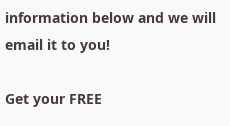information below and we will email it to you!

Get your FREE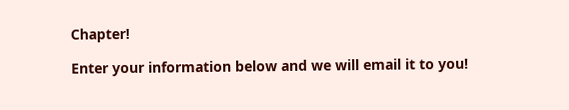Chapter!

Enter your information below and we will email it to you!